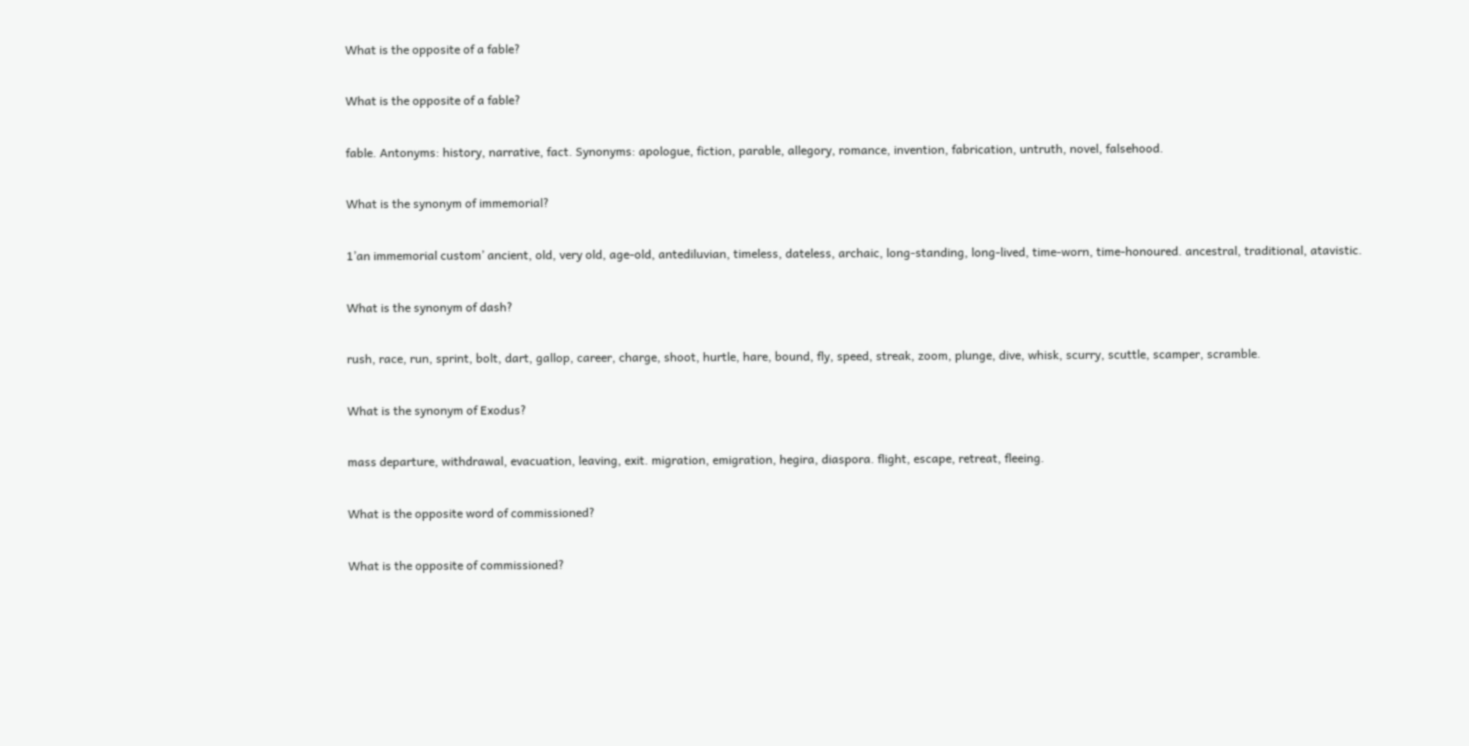What is the opposite of a fable?

What is the opposite of a fable?

fable. Antonyms: history, narrative, fact. Synonyms: apologue, fiction, parable, allegory, romance, invention, fabrication, untruth, novel, falsehood.

What is the synonym of immemorial?

1’an immemorial custom’ ancient, old, very old, age-old, antediluvian, timeless, dateless, archaic, long-standing, long-lived, time-worn, time-honoured. ancestral, traditional, atavistic.

What is the synonym of dash?

rush, race, run, sprint, bolt, dart, gallop, career, charge, shoot, hurtle, hare, bound, fly, speed, streak, zoom, plunge, dive, whisk, scurry, scuttle, scamper, scramble.

What is the synonym of Exodus?

mass departure, withdrawal, evacuation, leaving, exit. migration, emigration, hegira, diaspora. flight, escape, retreat, fleeing.

What is the opposite word of commissioned?

What is the opposite of commissioned?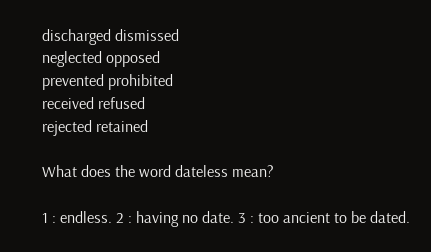discharged dismissed
neglected opposed
prevented prohibited
received refused
rejected retained

What does the word dateless mean?

1 : endless. 2 : having no date. 3 : too ancient to be dated.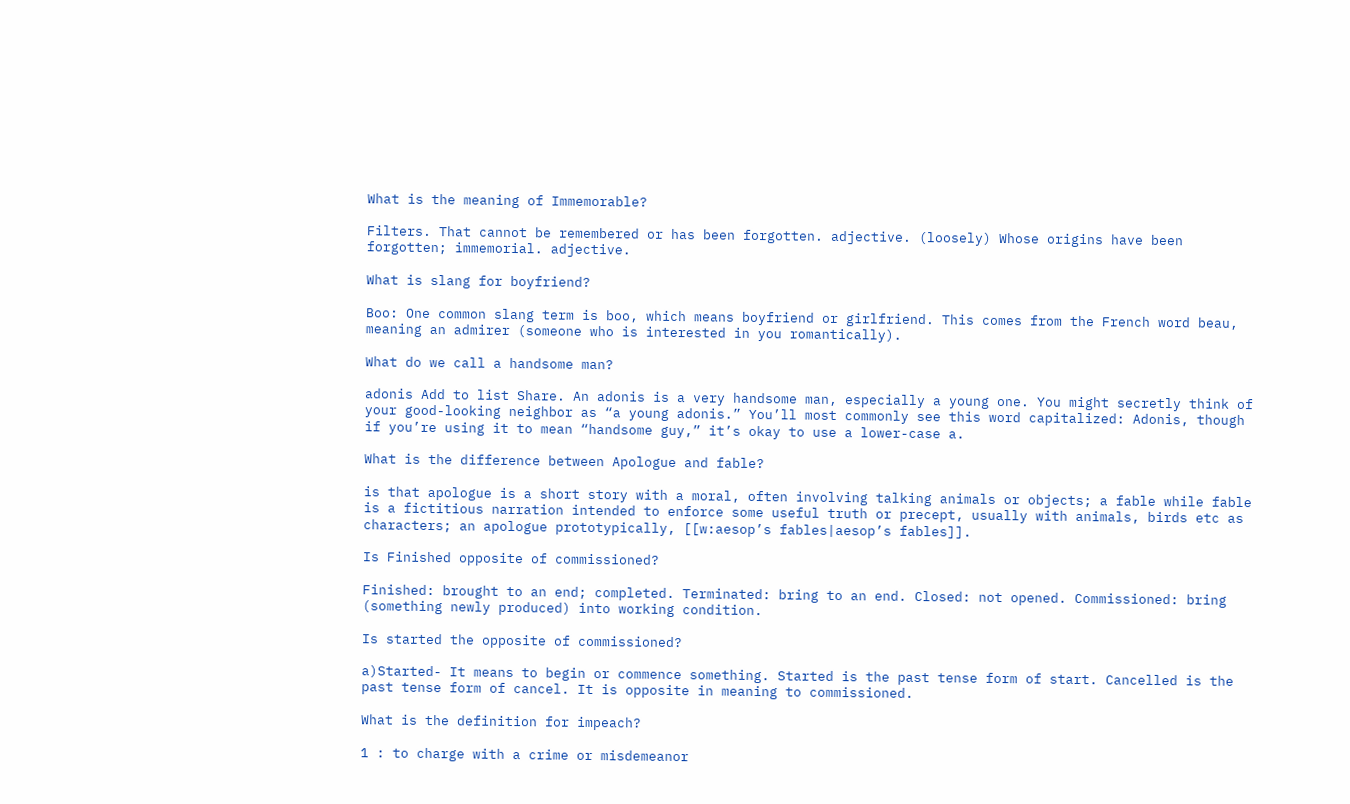What is the meaning of Immemorable?

Filters. That cannot be remembered or has been forgotten. adjective. (loosely) Whose origins have been forgotten; immemorial. adjective.

What is slang for boyfriend?

Boo: One common slang term is boo, which means boyfriend or girlfriend. This comes from the French word beau, meaning an admirer (someone who is interested in you romantically).

What do we call a handsome man?

adonis Add to list Share. An adonis is a very handsome man, especially a young one. You might secretly think of your good-looking neighbor as “a young adonis.” You’ll most commonly see this word capitalized: Adonis, though if you’re using it to mean “handsome guy,” it’s okay to use a lower-case a.

What is the difference between Apologue and fable?

is that apologue is a short story with a moral, often involving talking animals or objects; a fable while fable is a fictitious narration intended to enforce some useful truth or precept, usually with animals, birds etc as characters; an apologue prototypically, [[w:aesop’s fables|aesop’s fables]].

Is Finished opposite of commissioned?

Finished: brought to an end; completed. Terminated: bring to an end. Closed: not opened. Commissioned: bring (something newly produced) into working condition.

Is started the opposite of commissioned?

a)Started- It means to begin or commence something. Started is the past tense form of start. Cancelled is the past tense form of cancel. It is opposite in meaning to commissioned.

What is the definition for impeach?

1 : to charge with a crime or misdemeanor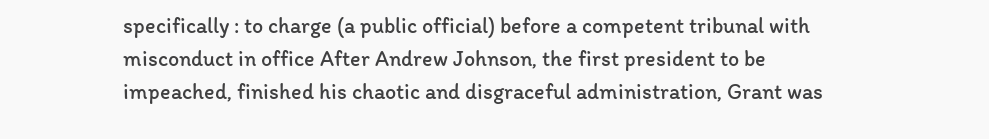specifically : to charge (a public official) before a competent tribunal with misconduct in office After Andrew Johnson, the first president to be impeached, finished his chaotic and disgraceful administration, Grant was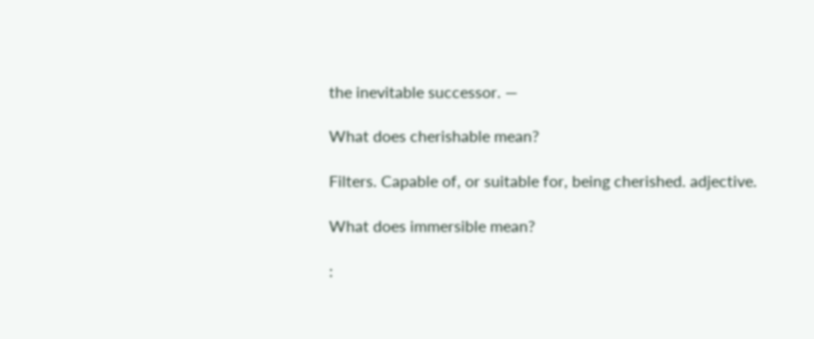the inevitable successor. —

What does cherishable mean?

Filters. Capable of, or suitable for, being cherished. adjective.

What does immersible mean?

: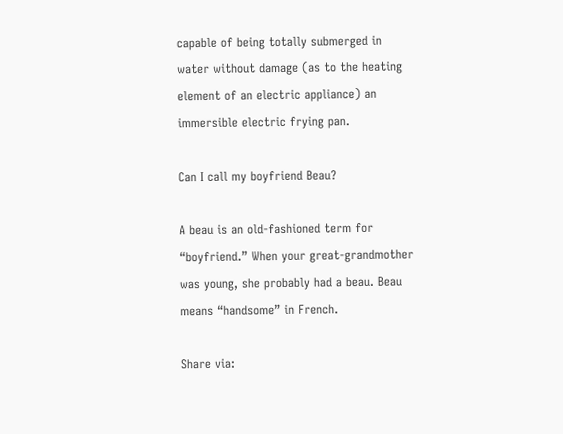capable of being totally submerged in water without damage (as to the heating element of an electric appliance) an immersible electric frying pan.

Can I call my boyfriend Beau?

A beau is an old-fashioned term for “boyfriend.” When your great-grandmother was young, she probably had a beau. Beau means “handsome” in French.

Share via: